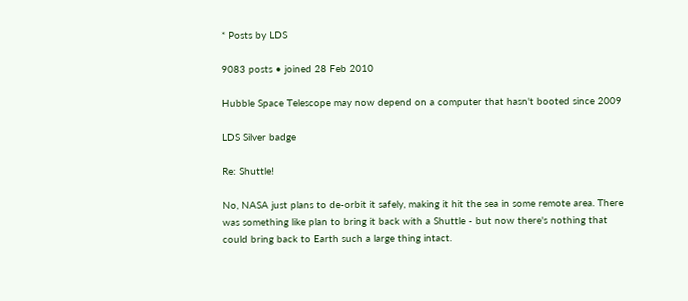* Posts by LDS

9083 posts • joined 28 Feb 2010

Hubble Space Telescope may now depend on a computer that hasn't booted since 2009

LDS Silver badge

Re: Shuttle!

No, NASA just plans to de-orbit it safely, making it hit the sea in some remote area. There was something like plan to bring it back with a Shuttle - but now there's nothing that could bring back to Earth such a large thing intact.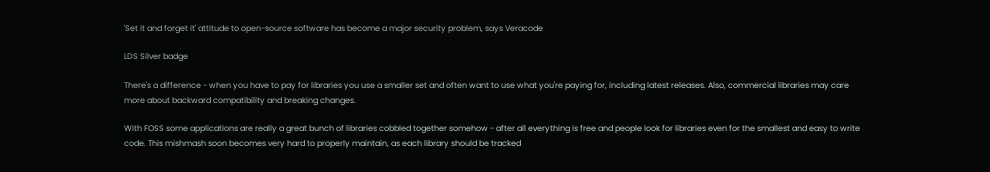'Set it and forget it' attitude to open-source software has become a major security problem, says Veracode

LDS Silver badge

There's a difference - when you have to pay for libraries you use a smaller set and often want to use what you're paying for, including latest releases. Also, commercial libraries may care more about backward compatibility and breaking changes.

With FOSS some applications are really a great bunch of libraries cobbled together somehow - after all everything is free and people look for libraries even for the smallest and easy to write code. This mishmash soon becomes very hard to properly maintain, as each library should be tracked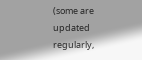(some are updated regularly,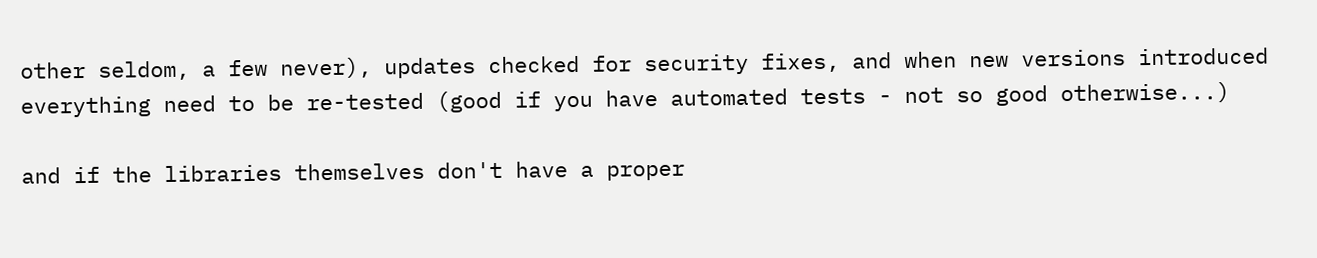other seldom, a few never), updates checked for security fixes, and when new versions introduced everything need to be re-tested (good if you have automated tests - not so good otherwise...)

and if the libraries themselves don't have a proper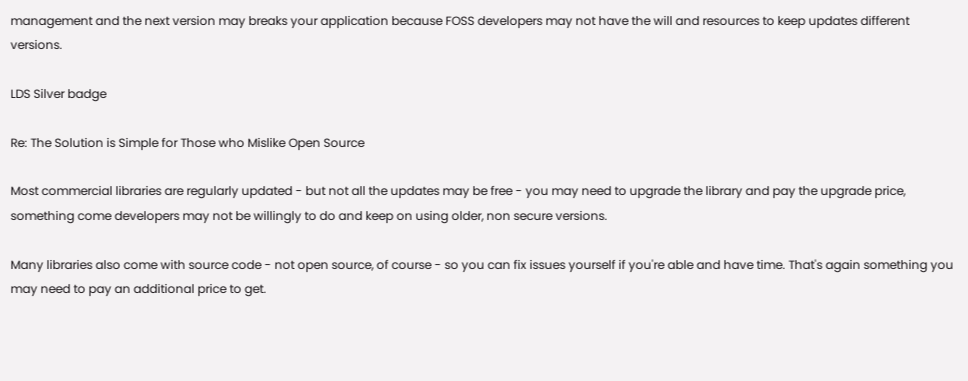management and the next version may breaks your application because FOSS developers may not have the will and resources to keep updates different versions.

LDS Silver badge

Re: The Solution is Simple for Those who Mislike Open Source

Most commercial libraries are regularly updated - but not all the updates may be free - you may need to upgrade the library and pay the upgrade price, something come developers may not be willingly to do and keep on using older, non secure versions.

Many libraries also come with source code - not open source, of course - so you can fix issues yourself if you're able and have time. That's again something you may need to pay an additional price to get.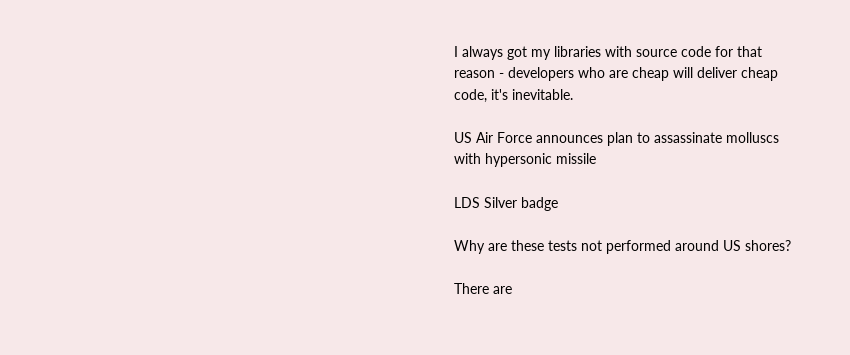I always got my libraries with source code for that reason - developers who are cheap will deliver cheap code, it's inevitable.

US Air Force announces plan to assassinate molluscs with hypersonic missile

LDS Silver badge

Why are these tests not performed around US shores?

There are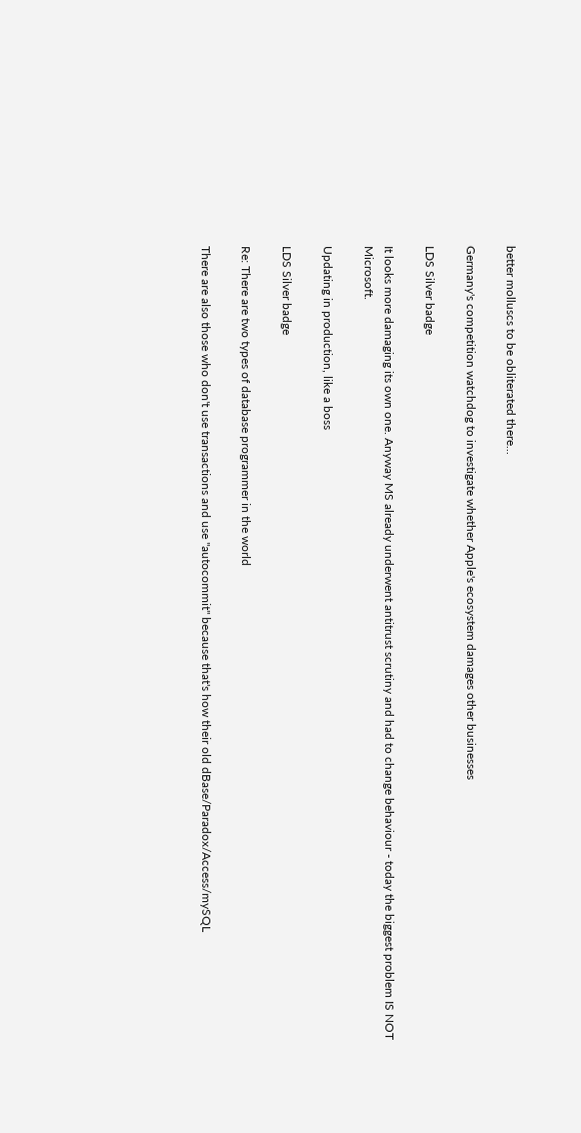better molluscs to be obliterated there...

Germany's competition watchdog to investigate whether Apple's ecosystem damages other businesses

LDS Silver badge

It looks more damaging its own one. Anyway MS already underwent antitrust scrutiny and had to change behaviour - today the biggest problem IS NOT Microsoft.

Updating in production, like a boss

LDS Silver badge

Re: There are two types of database programmer in the world

There are also those who don't use transactions and use "autocommit" because that's how their old dBase/Paradox/Access/mySQL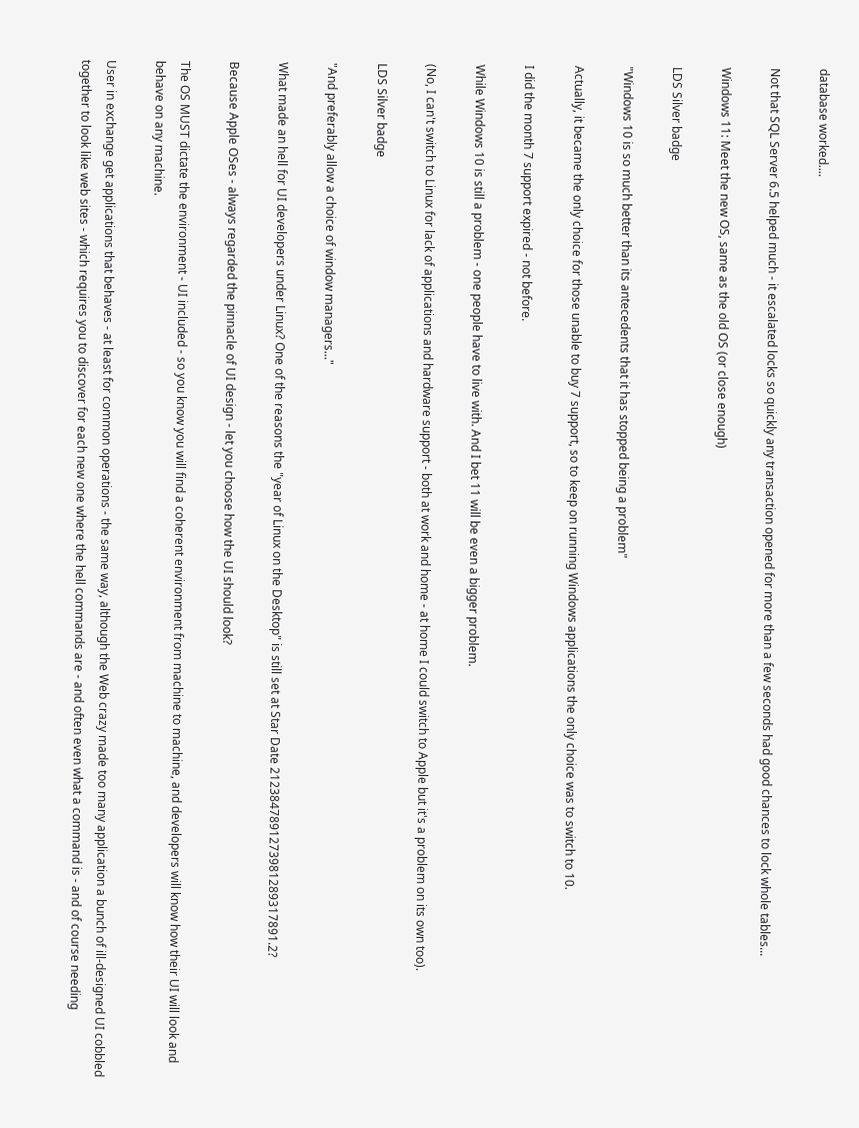database worked....

Not that SQL Server 6.5 helped much - it escalated locks so quickly any transaction opened for more than a few seconds had good chances to lock whole tables...

Windows 11: Meet the new OS, same as the old OS (or close enough)

LDS Silver badge

"Windows 10 is so much better than its antecedents that it has stopped being a problem"

Actually, it became the only choice for those unable to buy 7 support, so to keep on running Windows applications the only choice was to switch to 10.

I did the month 7 support expired - not before.

While Windows 10 is still a problem - one people have to live with. And I bet 11 will be even a bigger problem.

(No, I can't switch to Linux for lack of applications and hardware support - both at work and home - at home I could switch to Apple but it's a problem on its own too).

LDS Silver badge

"And preferably allow a choice of window managers..."

What made an hell for UI developers under Linux? One of the reasons the "year of Linux on the Desktop" is still set at Star Date 2123847891273981289317891.2?

Because Apple OSes - always regarded the pinnacle of UI design - let you choose how the UI should look?

The OS MUST dictate the environment - UI included - so you know you will find a coherent environment from machine to machine, and developers will know how their UI will look and behave on any machine.

User in exchange get applications that behaves - at least for common operations - the same way, although the Web crazy made too many application a bunch of ill-designed UI cobbled together to look like web sites - which requires you to discover for each new one where the hell commands are - and often even what a command is - and of course needing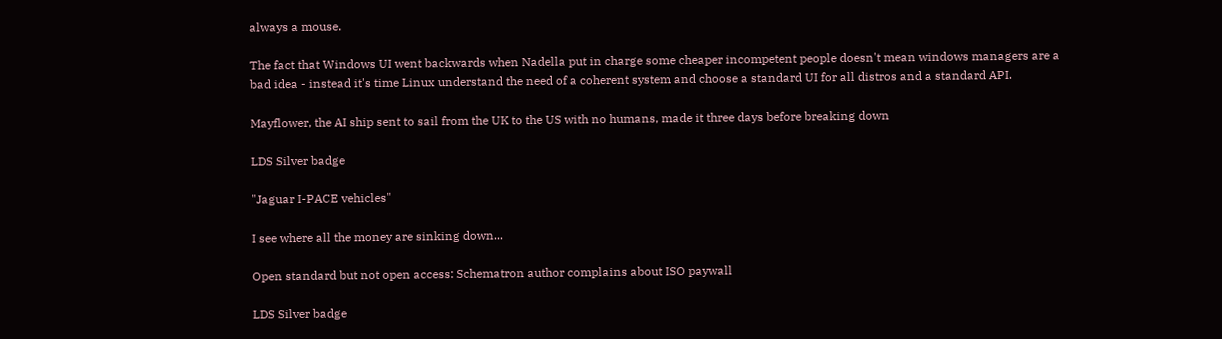always a mouse.

The fact that Windows UI went backwards when Nadella put in charge some cheaper incompetent people doesn't mean windows managers are a bad idea - instead it's time Linux understand the need of a coherent system and choose a standard UI for all distros and a standard API.

Mayflower, the AI ship sent to sail from the UK to the US with no humans, made it three days before breaking down

LDS Silver badge

"Jaguar I-PACE vehicles"

I see where all the money are sinking down...

Open standard but not open access: Schematron author complains about ISO paywall

LDS Silver badge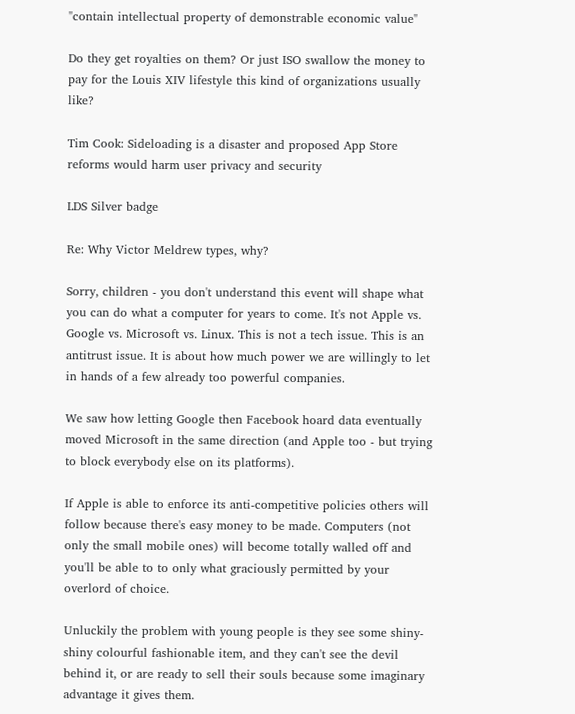"contain intellectual property of demonstrable economic value"

Do they get royalties on them? Or just ISO swallow the money to pay for the Louis XIV lifestyle this kind of organizations usually like?

Tim Cook: Sideloading is a disaster and proposed App Store reforms would harm user privacy and security

LDS Silver badge

Re: Why Victor Meldrew types, why?

Sorry, children - you don't understand this event will shape what you can do what a computer for years to come. It's not Apple vs. Google vs. Microsoft vs. Linux. This is not a tech issue. This is an antitrust issue. It is about how much power we are willingly to let in hands of a few already too powerful companies.

We saw how letting Google then Facebook hoard data eventually moved Microsoft in the same direction (and Apple too - but trying to block everybody else on its platforms).

If Apple is able to enforce its anti-competitive policies others will follow because there's easy money to be made. Computers (not only the small mobile ones) will become totally walled off and you'll be able to to only what graciously permitted by your overlord of choice.

Unluckily the problem with young people is they see some shiny-shiny colourful fashionable item, and they can't see the devil behind it, or are ready to sell their souls because some imaginary advantage it gives them.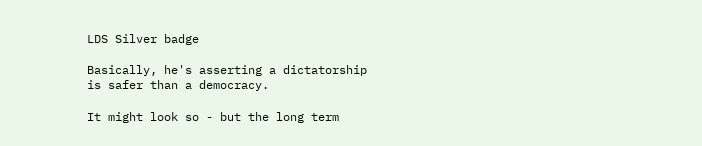LDS Silver badge

Basically, he's asserting a dictatorship is safer than a democracy.

It might look so - but the long term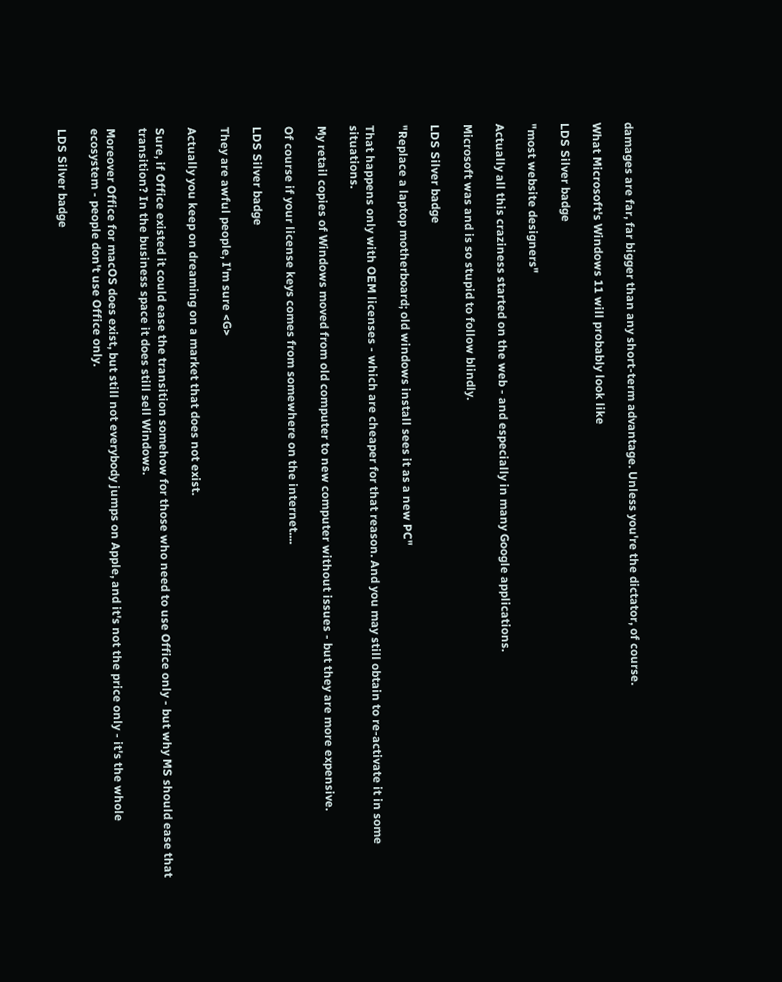damages are far, far bigger than any short-term advantage. Unless you're the dictator, of course.

What Microsoft's Windows 11 will probably look like

LDS Silver badge

"most website designers"

Actually all this craziness started on the web - and especially in many Google applications.

Microsoft was and is so stupid to follow blindly.

LDS Silver badge

"Replace a laptop motherboard; old windows install sees it as a new PC"

That happens only with OEM licenses - which are cheaper for that reason. And you may still obtain to re-activate it in some situations.

My retail copies of Windows moved from old computer to new computer without issues - but they are more expensive.

Of course if your license keys comes from somewhere on the internet....

LDS Silver badge

They are awful people, I'm sure <G>

Actually you keep on dreaming on a market that does not exist.

Sure, if Office existed it could ease the transition somehow for those who need to use Office only - but why MS should ease that transition? In the business space it does still sell Windows.

Moreover Office for macOS does exist, but still not everybody jumps on Apple, and it's not the price only - it's the whole ecosystem - people don't use Office only.

LDS Silver badge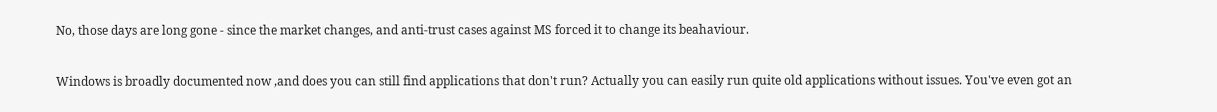No, those days are long gone - since the market changes, and anti-trust cases against MS forced it to change its beahaviour.

Windows is broadly documented now ,and does you can still find applications that don't run? Actually you can easily run quite old applications without issues. You've even got an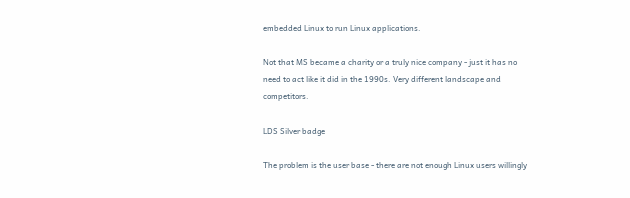embedded Linux to run Linux applications.

Not that MS became a charity or a truly nice company - just it has no need to act like it did in the 1990s. Very different landscape and competitors.

LDS Silver badge

The problem is the user base - there are not enough Linux users willingly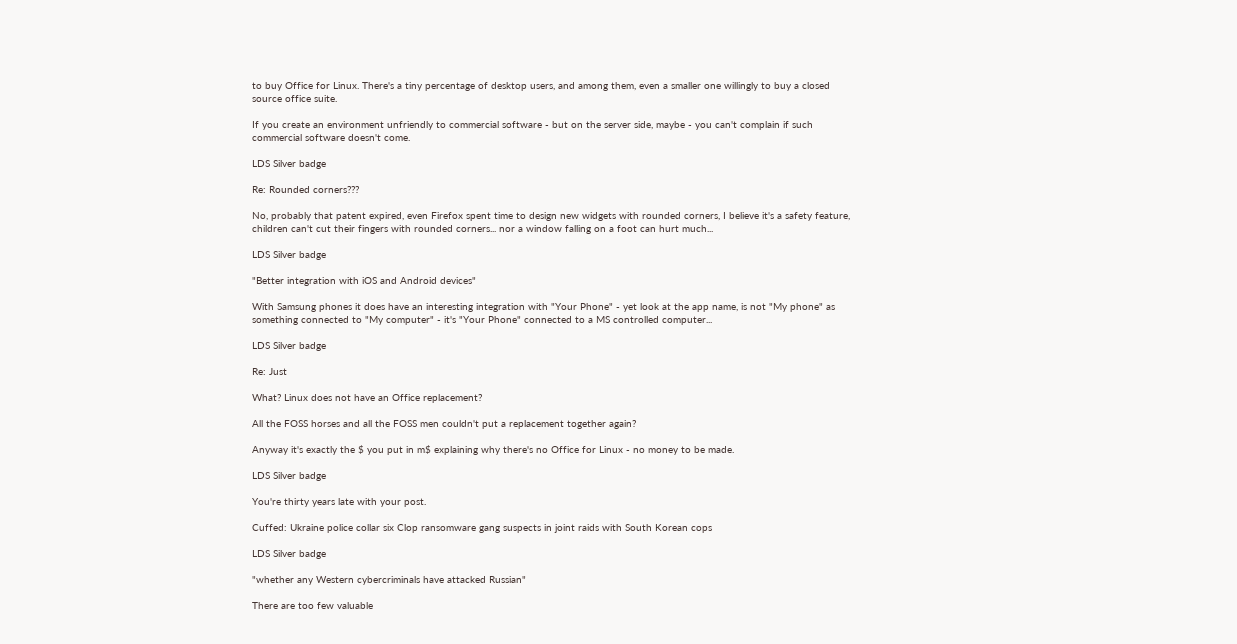to buy Office for Linux. There's a tiny percentage of desktop users, and among them, even a smaller one willingly to buy a closed source office suite.

If you create an environment unfriendly to commercial software - but on the server side, maybe - you can't complain if such commercial software doesn't come.

LDS Silver badge

Re: Rounded corners???

No, probably that patent expired, even Firefox spent time to design new widgets with rounded corners, I believe it's a safety feature, children can't cut their fingers with rounded corners... nor a window falling on a foot can hurt much...

LDS Silver badge

"Better integration with iOS and Android devices"

With Samsung phones it does have an interesting integration with "Your Phone" - yet look at the app name, is not "My phone" as something connected to "My computer" - it's "Your Phone" connected to a MS controlled computer...

LDS Silver badge

Re: Just

What? Linux does not have an Office replacement?

All the FOSS horses and all the FOSS men couldn't put a replacement together again?

Anyway it's exactly the $ you put in m$ explaining why there's no Office for Linux - no money to be made.

LDS Silver badge

You're thirty years late with your post.

Cuffed: Ukraine police collar six Clop ransomware gang suspects in joint raids with South Korean cops

LDS Silver badge

"whether any Western cybercriminals have attacked Russian"

There are too few valuable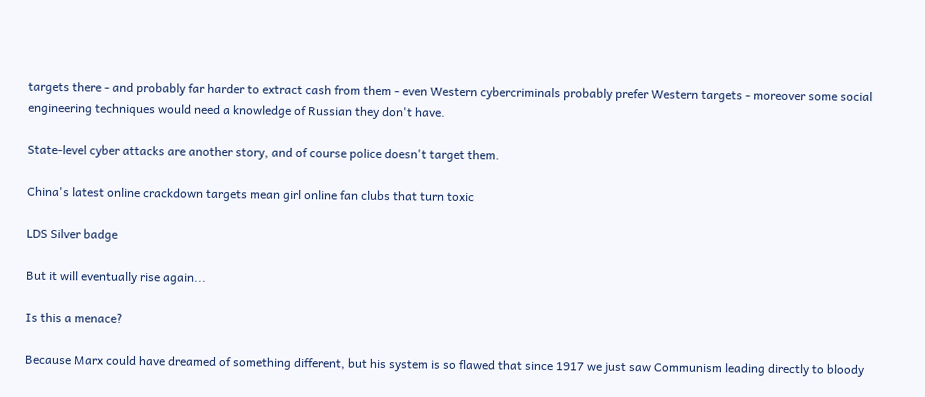targets there - and probably far harder to extract cash from them - even Western cybercriminals probably prefer Western targets - moreover some social engineering techniques would need a knowledge of Russian they don't have.

State-level cyber attacks are another story, and of course police doesn't target them.

China's latest online crackdown targets mean girl online fan clubs that turn toxic

LDS Silver badge

But it will eventually rise again...

Is this a menace?

Because Marx could have dreamed of something different, but his system is so flawed that since 1917 we just saw Communism leading directly to bloody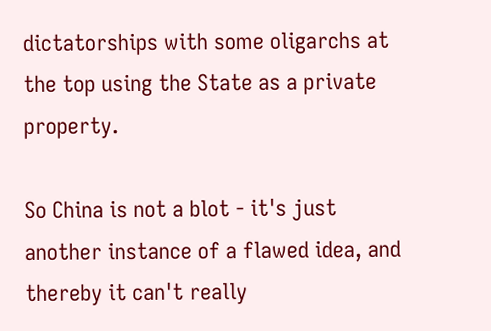dictatorships with some oligarchs at the top using the State as a private property.

So China is not a blot - it's just another instance of a flawed idea, and thereby it can't really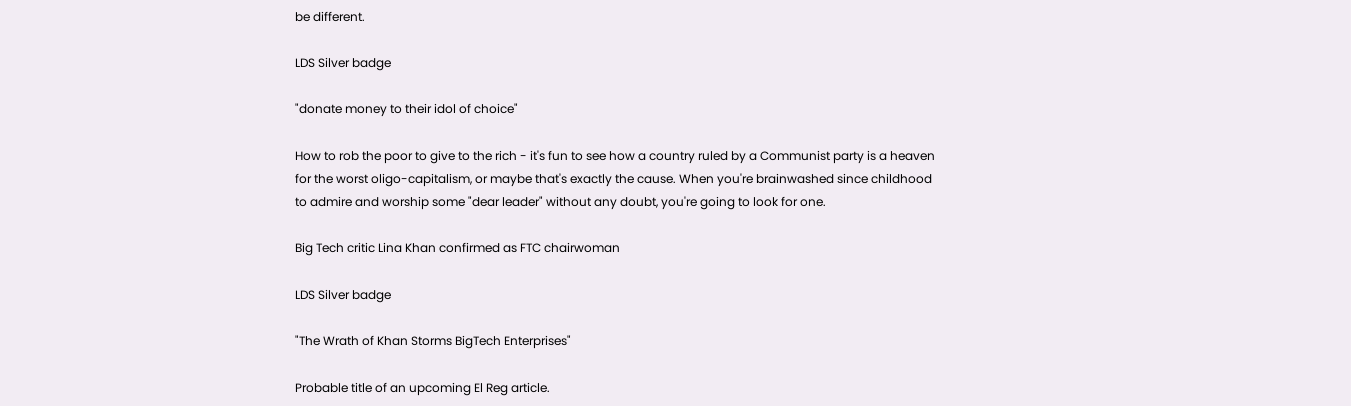be different.

LDS Silver badge

"donate money to their idol of choice"

How to rob the poor to give to the rich - it's fun to see how a country ruled by a Communist party is a heaven for the worst oligo-capitalism, or maybe that's exactly the cause. When you're brainwashed since childhood to admire and worship some "dear leader" without any doubt, you're going to look for one.

Big Tech critic Lina Khan confirmed as FTC chairwoman

LDS Silver badge

"The Wrath of Khan Storms BigTech Enterprises"

Probable title of an upcoming El Reg article.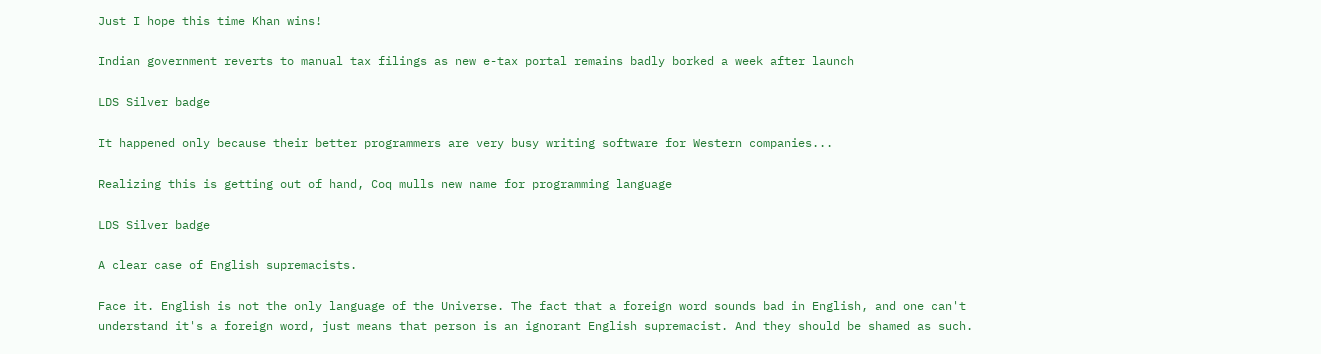Just I hope this time Khan wins!

Indian government reverts to manual tax filings as new e-tax portal remains badly borked a week after launch

LDS Silver badge

It happened only because their better programmers are very busy writing software for Western companies...

Realizing this is getting out of hand, Coq mulls new name for programming language

LDS Silver badge

A clear case of English supremacists.

Face it. English is not the only language of the Universe. The fact that a foreign word sounds bad in English, and one can't understand it's a foreign word, just means that person is an ignorant English supremacist. And they should be shamed as such.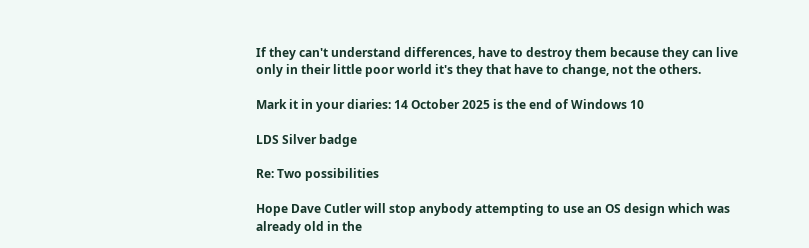If they can't understand differences, have to destroy them because they can live only in their little poor world it's they that have to change, not the others.

Mark it in your diaries: 14 October 2025 is the end of Windows 10

LDS Silver badge

Re: Two possibilities

Hope Dave Cutler will stop anybody attempting to use an OS design which was already old in the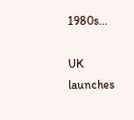1980s...

UK launches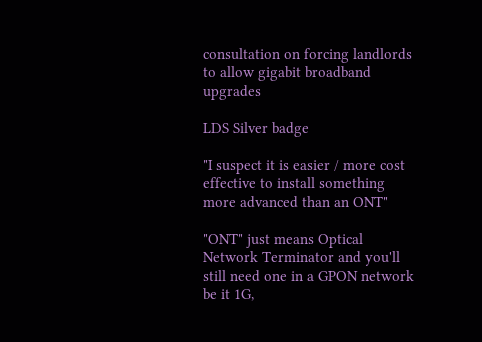consultation on forcing landlords to allow gigabit broadband upgrades

LDS Silver badge

"I suspect it is easier / more cost effective to install something more advanced than an ONT"

"ONT" just means Optical Network Terminator and you'll still need one in a GPON network be it 1G,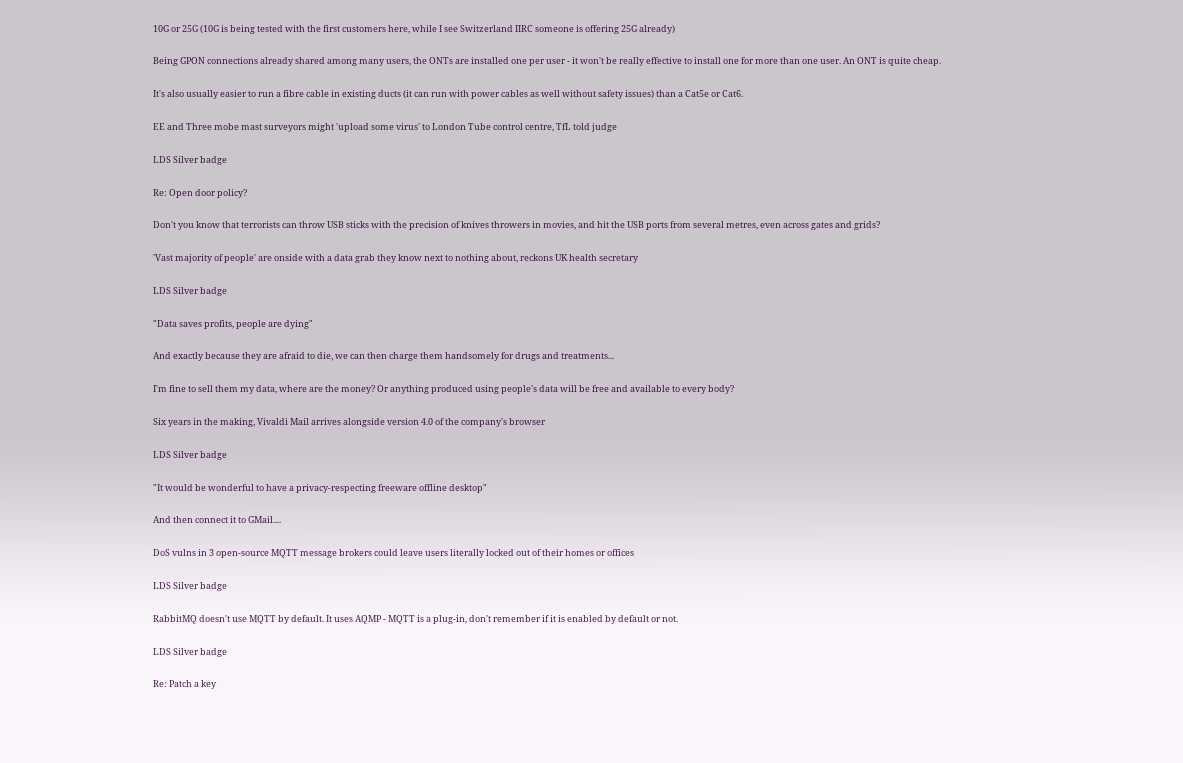10G or 25G (10G is being tested with the first customers here, while I see Switzerland IIRC someone is offering 25G already)

Being GPON connections already shared among many users, the ONTs are installed one per user - it won't be really effective to install one for more than one user. An ONT is quite cheap.

It's also usually easier to run a fibre cable in existing ducts (it can run with power cables as well without safety issues) than a Cat5e or Cat6.

EE and Three mobe mast surveyors might 'upload some virus' to London Tube control centre, TfL told judge

LDS Silver badge

Re: Open door policy?

Don't you know that terrorists can throw USB sticks with the precision of knives throwers in movies, and hit the USB ports from several metres, even across gates and grids?

'Vast majority of people' are onside with a data grab they know next to nothing about, reckons UK health secretary

LDS Silver badge

"Data saves profits, people are dying"

And exactly because they are afraid to die, we can then charge them handsomely for drugs and treatments...

I'm fine to sell them my data, where are the money? Or anything produced using people's data will be free and available to every body?

Six years in the making, Vivaldi Mail arrives alongside version 4.0 of the company's browser

LDS Silver badge

"It would be wonderful to have a privacy-respecting freeware offline desktop"

And then connect it to GMail....

DoS vulns in 3 open-source MQTT message brokers could leave users literally locked out of their homes or offices

LDS Silver badge

RabbitMQ doesn't use MQTT by default. It uses AQMP - MQTT is a plug-in, don't remember if it is enabled by default or not.

LDS Silver badge

Re: Patch a key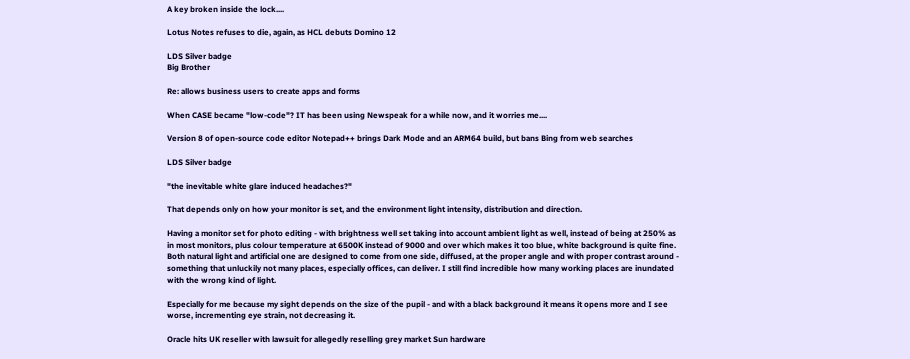A key broken inside the lock....

Lotus Notes refuses to die, again, as HCL debuts Domino 12

LDS Silver badge
Big Brother

Re: allows business users to create apps and forms

When CASE became "low-code"? IT has been using Newspeak for a while now, and it worries me....

Version 8 of open-source code editor Notepad++ brings Dark Mode and an ARM64 build, but bans Bing from web searches

LDS Silver badge

"the inevitable white glare induced headaches?"

That depends only on how your monitor is set, and the environment light intensity, distribution and direction.

Having a monitor set for photo editing - with brightness well set taking into account ambient light as well, instead of being at 250% as in most monitors, plus colour temperature at 6500K instead of 9000 and over which makes it too blue, white background is quite fine. Both natural light and artificial one are designed to come from one side, diffused, at the proper angle and with proper contrast around - something that unluckily not many places, especially offices, can deliver. I still find incredible how many working places are inundated with the wrong kind of light.

Especially for me because my sight depends on the size of the pupil - and with a black background it means it opens more and I see worse, incrementing eye strain, not decreasing it.

Oracle hits UK reseller with lawsuit for allegedly reselling grey market Sun hardware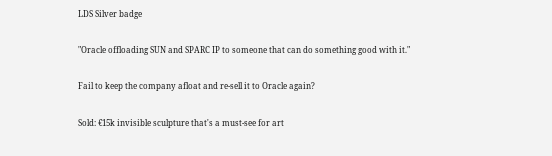LDS Silver badge

"Oracle offloading SUN and SPARC IP to someone that can do something good with it."

Fail to keep the company afloat and re-sell it to Oracle again?

Sold: €15k invisible sculpture that's a must-see for art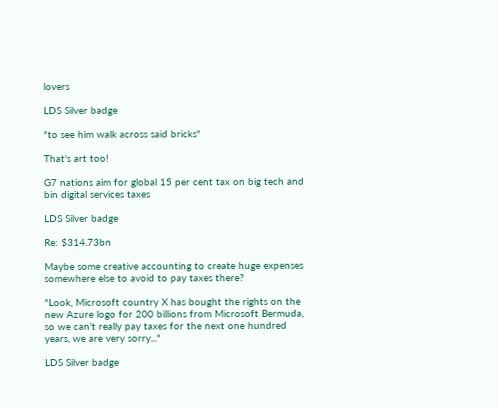lovers

LDS Silver badge

"to see him walk across said bricks"

That's art too!

G7 nations aim for global 15 per cent tax on big tech and bin digital services taxes

LDS Silver badge

Re: $314.73bn

Maybe some creative accounting to create huge expenses somewhere else to avoid to pay taxes there?

"Look, Microsoft country X has bought the rights on the new Azure logo for 200 billions from Microsoft Bermuda, so we can't really pay taxes for the next one hundred years, we are very sorry..."

LDS Silver badge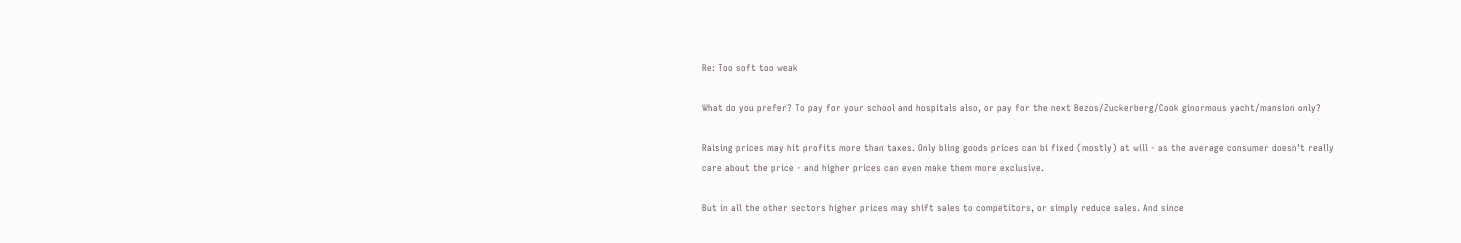Re: Too soft too weak

What do you prefer? To pay for your school and hospitals also, or pay for the next Bezos/Zuckerberg/Cook ginormous yacht/mansion only?

Raising prices may hit profits more than taxes. Only bling goods prices can bi fixed (mostly) at will - as the average consumer doesn't really care about the price - and higher prices can even make them more exclusive.

But in all the other sectors higher prices may shift sales to competitors, or simply reduce sales. And since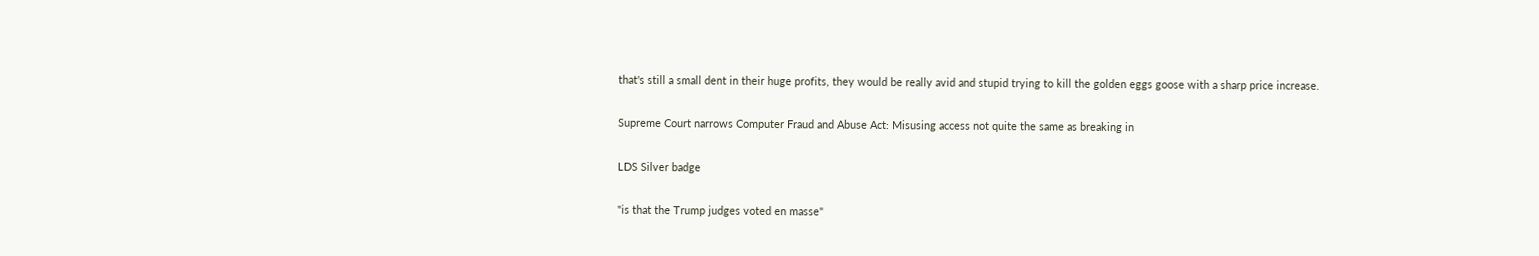that's still a small dent in their huge profits, they would be really avid and stupid trying to kill the golden eggs goose with a sharp price increase.

Supreme Court narrows Computer Fraud and Abuse Act: Misusing access not quite the same as breaking in

LDS Silver badge

"is that the Trump judges voted en masse"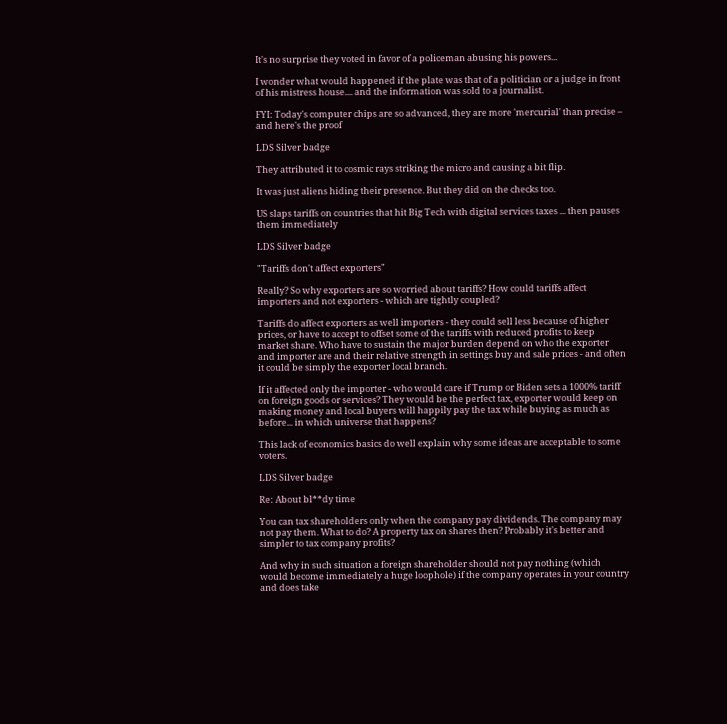It's no surprise they voted in favor of a policeman abusing his powers...

I wonder what would happened if the plate was that of a politician or a judge in front of his mistress house.... and the information was sold to a journalist.

FYI: Today's computer chips are so advanced, they are more 'mercurial' than precise – and here's the proof

LDS Silver badge

They attributed it to cosmic rays striking the micro and causing a bit flip.

It was just aliens hiding their presence. But they did on the checks too.

US slaps tariffs on countries that hit Big Tech with digital services taxes ... then pauses them immediately

LDS Silver badge

"Tariffs don't affect exporters"

Really? So why exporters are so worried about tariffs? How could tariffs affect importers and not exporters - which are tightly coupled?

Tariffs do affect exporters as well importers - they could sell less because of higher prices, or have to accept to offset some of the tariffs with reduced profits to keep market share. Who have to sustain the major burden depend on who the exporter and importer are and their relative strength in settings buy and sale prices - and often it could be simply the exporter local branch.

If it affected only the importer - who would care if Trump or Biden sets a 1000% tariff on foreign goods or services? They would be the perfect tax, exporter would keep on making money and local buyers will happily pay the tax while buying as much as before... in which universe that happens?

This lack of economics basics do well explain why some ideas are acceptable to some voters.

LDS Silver badge

Re: About bl**dy time

You can tax shareholders only when the company pay dividends. The company may not pay them. What to do? A property tax on shares then? Probably it's better and simpler to tax company profits?

And why in such situation a foreign shareholder should not pay nothing (which would become immediately a huge loophole) if the company operates in your country and does take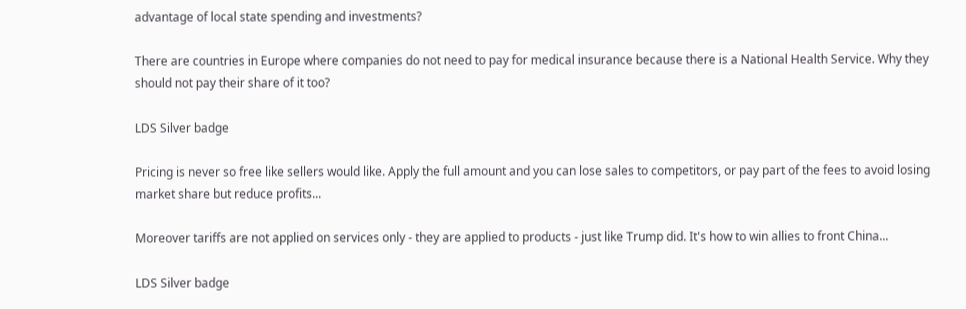advantage of local state spending and investments?

There are countries in Europe where companies do not need to pay for medical insurance because there is a National Health Service. Why they should not pay their share of it too?

LDS Silver badge

Pricing is never so free like sellers would like. Apply the full amount and you can lose sales to competitors, or pay part of the fees to avoid losing market share but reduce profits...

Moreover tariffs are not applied on services only - they are applied to products - just like Trump did. It's how to win allies to front China...

LDS Silver badge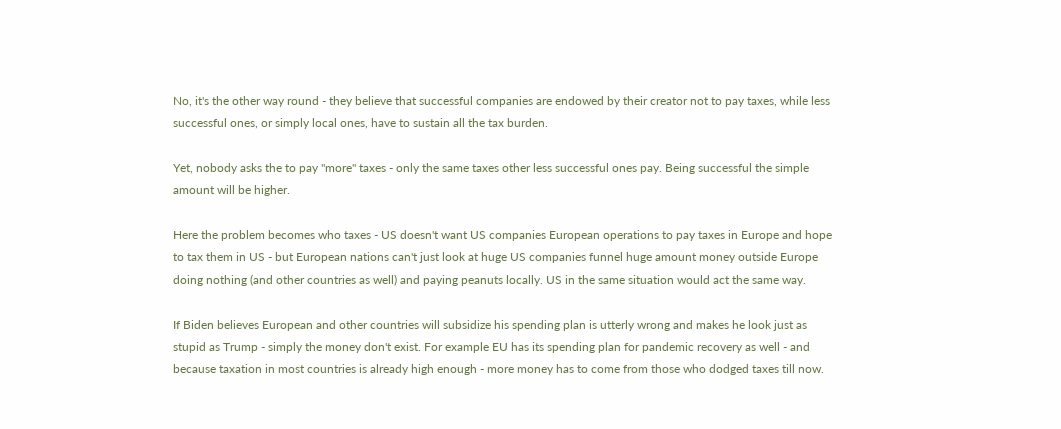No, it's the other way round - they believe that successful companies are endowed by their creator not to pay taxes, while less successful ones, or simply local ones, have to sustain all the tax burden.

Yet, nobody asks the to pay "more" taxes - only the same taxes other less successful ones pay. Being successful the simple amount will be higher.

Here the problem becomes who taxes - US doesn't want US companies European operations to pay taxes in Europe and hope to tax them in US - but European nations can't just look at huge US companies funnel huge amount money outside Europe doing nothing (and other countries as well) and paying peanuts locally. US in the same situation would act the same way.

If Biden believes European and other countries will subsidize his spending plan is utterly wrong and makes he look just as stupid as Trump - simply the money don't exist. For example EU has its spending plan for pandemic recovery as well - and because taxation in most countries is already high enough - more money has to come from those who dodged taxes till now.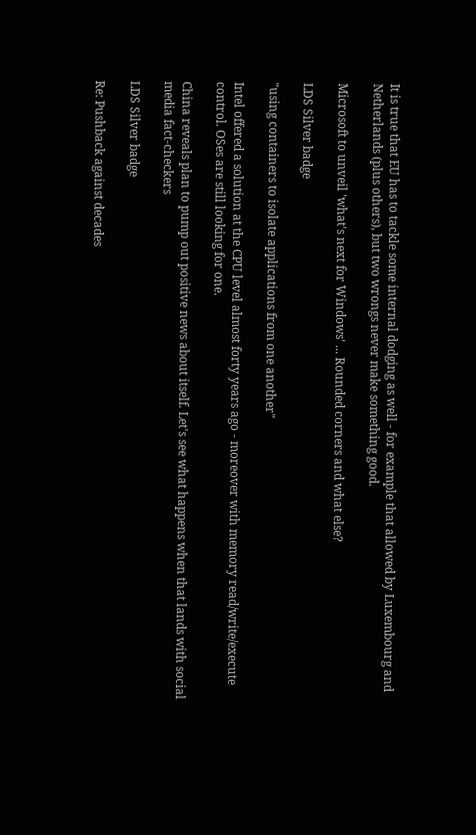It is true that EU has to tackle some internal dodging as well - for example that allowed by Luxembourg and Netherlands (plus others), but two wrongs never make something good.

Microsoft to unveil 'what's next for Windows' ... Rounded corners and what else?

LDS Silver badge

"using containers to isolate applications from one another"

Intel offered a solution at the CPU level almost forty years ago - moreover with memory read/write/execute control. OSes are still looking for one.

China reveals plan to pump out positive news about itself. Let's see what happens when that lands with social media fact-checkers

LDS Silver badge

Re: Pushback against decades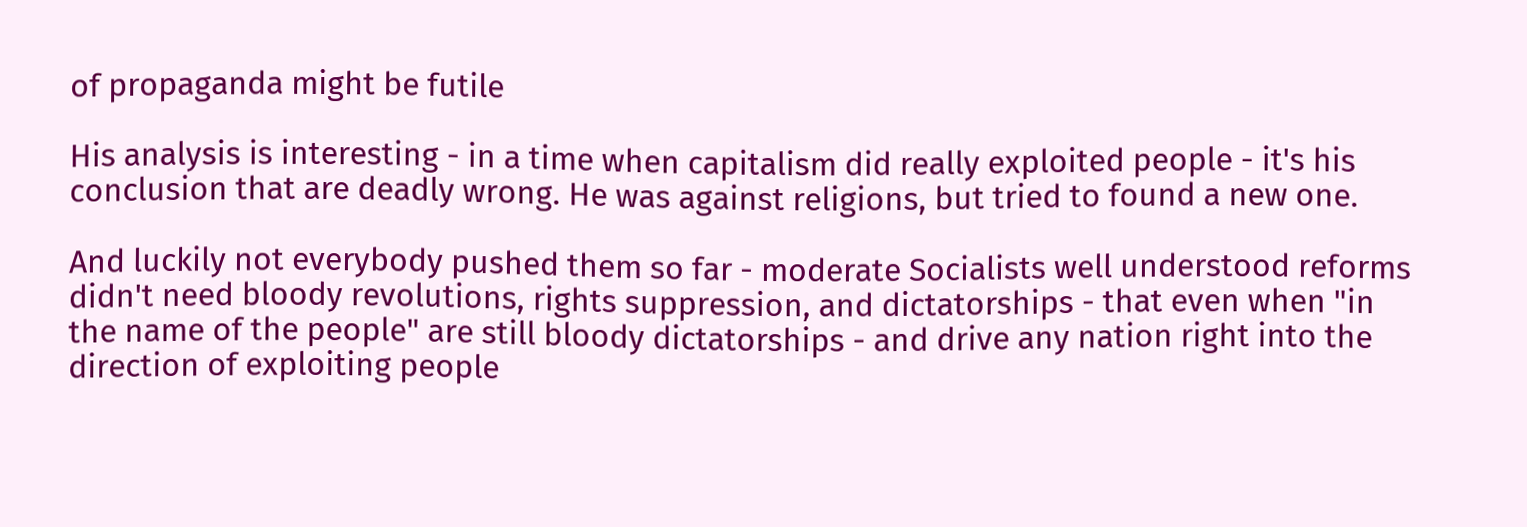of propaganda might be futile

His analysis is interesting - in a time when capitalism did really exploited people - it's his conclusion that are deadly wrong. He was against religions, but tried to found a new one.

And luckily not everybody pushed them so far - moderate Socialists well understood reforms didn't need bloody revolutions, rights suppression, and dictatorships - that even when "in the name of the people" are still bloody dictatorships - and drive any nation right into the direction of exploiting people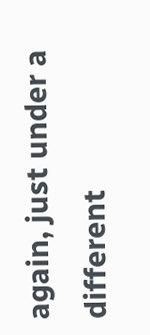again, just under a different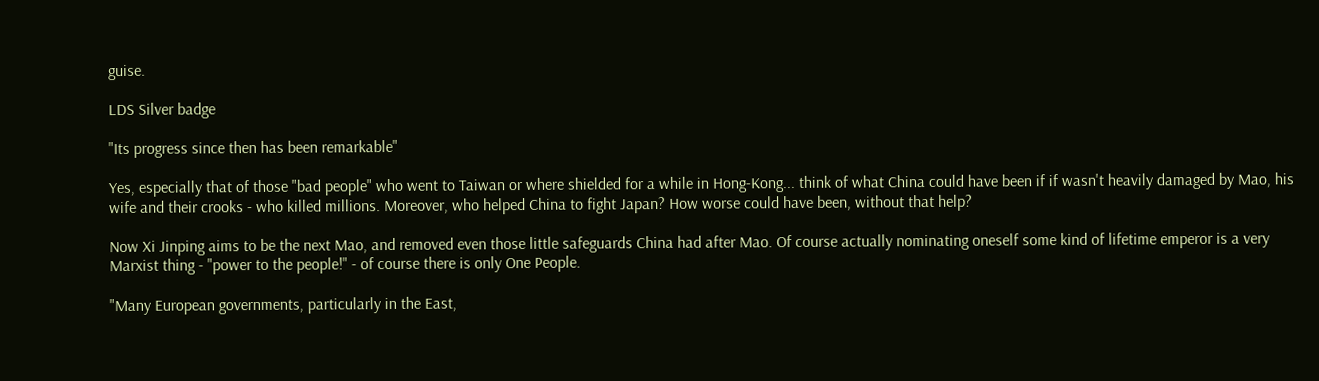guise.

LDS Silver badge

"Its progress since then has been remarkable"

Yes, especially that of those "bad people" who went to Taiwan or where shielded for a while in Hong-Kong... think of what China could have been if if wasn't heavily damaged by Mao, his wife and their crooks - who killed millions. Moreover, who helped China to fight Japan? How worse could have been, without that help?

Now Xi Jinping aims to be the next Mao, and removed even those little safeguards China had after Mao. Of course actually nominating oneself some kind of lifetime emperor is a very Marxist thing - "power to the people!" - of course there is only One People.

"Many European governments, particularly in the East,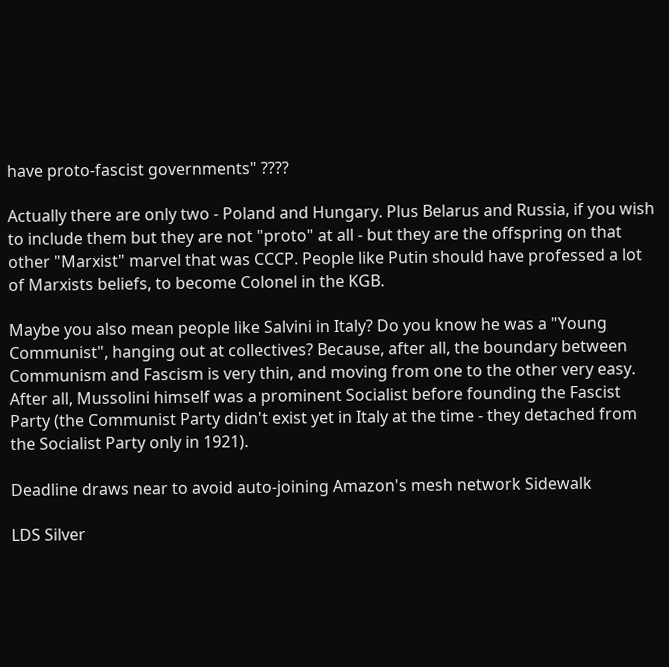have proto-fascist governments" ????

Actually there are only two - Poland and Hungary. Plus Belarus and Russia, if you wish to include them but they are not "proto" at all - but they are the offspring on that other "Marxist" marvel that was CCCP. People like Putin should have professed a lot of Marxists beliefs, to become Colonel in the KGB.

Maybe you also mean people like Salvini in Italy? Do you know he was a "Young Communist", hanging out at collectives? Because, after all, the boundary between Communism and Fascism is very thin, and moving from one to the other very easy. After all, Mussolini himself was a prominent Socialist before founding the Fascist Party (the Communist Party didn't exist yet in Italy at the time - they detached from the Socialist Party only in 1921).

Deadline draws near to avoid auto-joining Amazon's mesh network Sidewalk

LDS Silver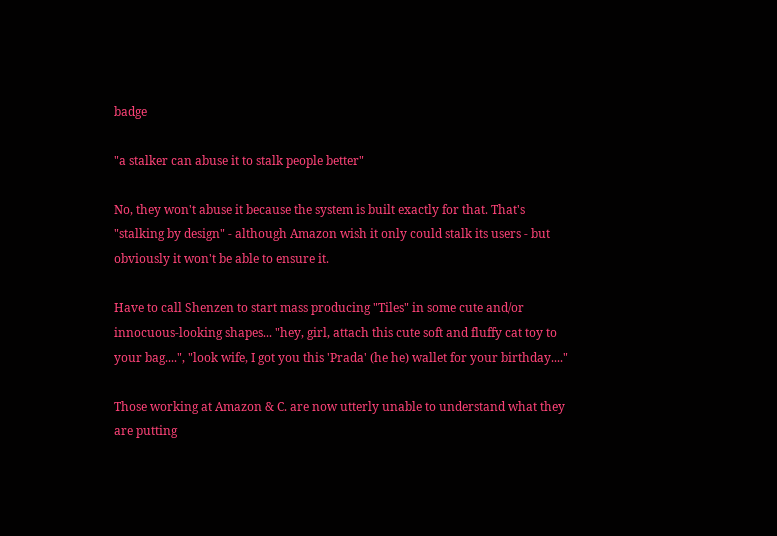badge

"a stalker can abuse it to stalk people better"

No, they won't abuse it because the system is built exactly for that. That's "stalking by design" - although Amazon wish it only could stalk its users - but obviously it won't be able to ensure it.

Have to call Shenzen to start mass producing "Tiles" in some cute and/or innocuous-looking shapes... "hey, girl, attach this cute soft and fluffy cat toy to your bag....", "look wife, I got you this 'Prada' (he he) wallet for your birthday...."

Those working at Amazon & C. are now utterly unable to understand what they are putting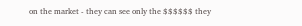on the market - they can see only the $$$$$$ they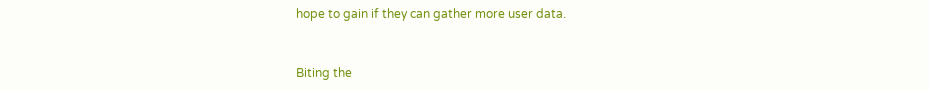hope to gain if they can gather more user data.


Biting the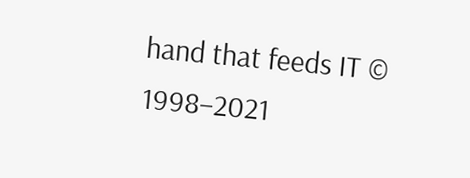hand that feeds IT © 1998–2021